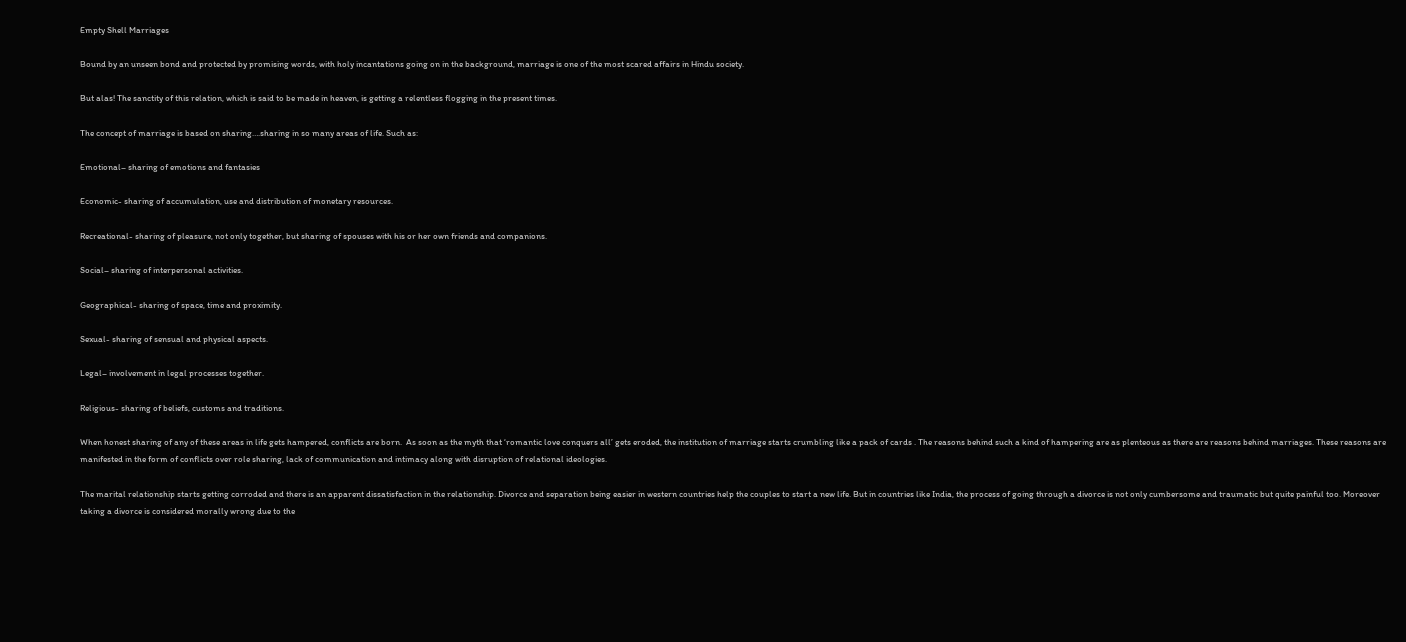Empty Shell Marriages

Bound by an unseen bond and protected by promising words, with holy incantations going on in the background, marriage is one of the most scared affairs in Hindu society.

But alas! The sanctity of this relation, which is said to be made in heaven, is getting a relentless flogging in the present times.

The concept of marriage is based on sharing….sharing in so many areas of life. Such as:

Emotional– sharing of emotions and fantasies

Economic- sharing of accumulation, use and distribution of monetary resources.

Recreational- sharing of pleasure, not only together, but sharing of spouses with his or her own friends and companions.

Social– sharing of interpersonal activities.

Geographical- sharing of space, time and proximity.

Sexual- sharing of sensual and physical aspects.

Legal– involvement in legal processes together.

Religious- sharing of beliefs, customs and traditions.

When honest sharing of any of these areas in life gets hampered, conflicts are born.  As soon as the myth that ‘romantic love conquers all’ gets eroded, the institution of marriage starts crumbling like a pack of cards . The reasons behind such a kind of hampering are as plenteous as there are reasons behind marriages. These reasons are manifested in the form of conflicts over role sharing, lack of communication and intimacy along with disruption of relational ideologies.

The marital relationship starts getting corroded and there is an apparent dissatisfaction in the relationship. Divorce and separation being easier in western countries help the couples to start a new life. But in countries like India, the process of going through a divorce is not only cumbersome and traumatic but quite painful too. Moreover taking a divorce is considered morally wrong due to the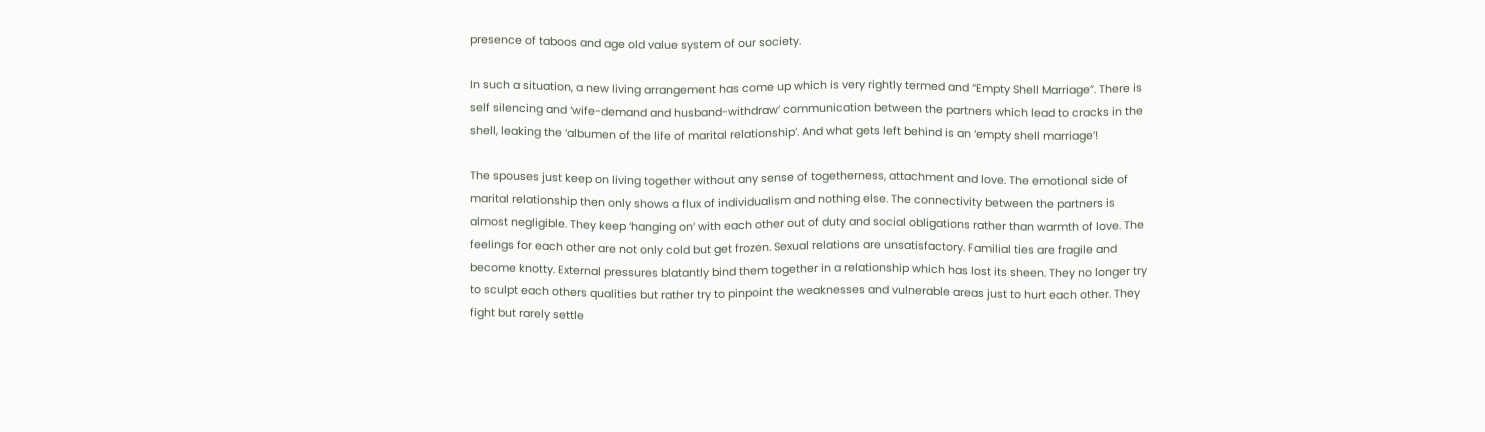presence of taboos and age old value system of our society.

In such a situation, a new living arrangement has come up which is very rightly termed and “Empty Shell Marriage”. There is self silencing and ‘wife-demand and husband-withdraw’ communication between the partners which lead to cracks in the shell, leaking the ‘albumen of the life of marital relationship’. And what gets left behind is an ‘empty shell marriage’!

The spouses just keep on living together without any sense of togetherness, attachment and love. The emotional side of marital relationship then only shows a flux of individualism and nothing else. The connectivity between the partners is almost negligible. They keep ‘hanging on’ with each other out of duty and social obligations rather than warmth of love. The feelings for each other are not only cold but get frozen. Sexual relations are unsatisfactory. Familial ties are fragile and become knotty. External pressures blatantly bind them together in a relationship which has lost its sheen. They no longer try to sculpt each others qualities but rather try to pinpoint the weaknesses and vulnerable areas just to hurt each other. They fight but rarely settle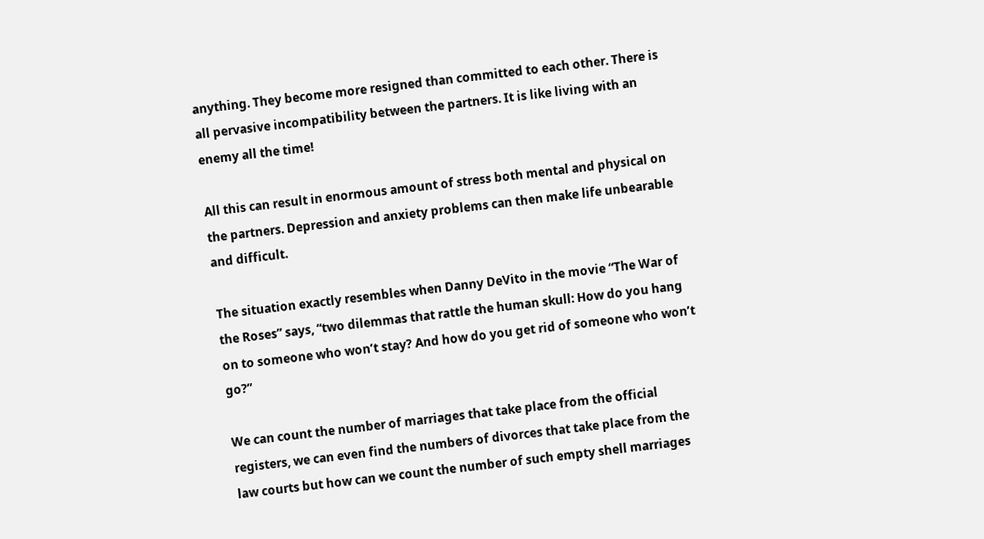anything. They become more resigned than committed to each other. There is all pervasive incompatibility between the partners. It is like living with an enemy all the time!

All this can result in enormous amount of stress both mental and physical on the partners. Depression and anxiety problems can then make life unbearable and difficult.

The situation exactly resembles when Danny DeVito in the movie “The War of the Roses” says, “two dilemmas that rattle the human skull: How do you hang on to someone who won’t stay? And how do you get rid of someone who won’t go?”

We can count the number of marriages that take place from the official registers, we can even find the numbers of divorces that take place from the law courts but how can we count the number of such empty shell marriages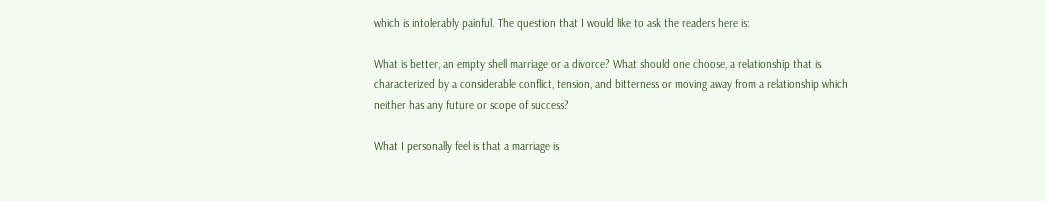which is intolerably painful. The question that I would like to ask the readers here is:

What is better, an empty shell marriage or a divorce? What should one choose, a relationship that is characterized by a considerable conflict, tension, and bitterness or moving away from a relationship which neither has any future or scope of success?

What I personally feel is that a marriage is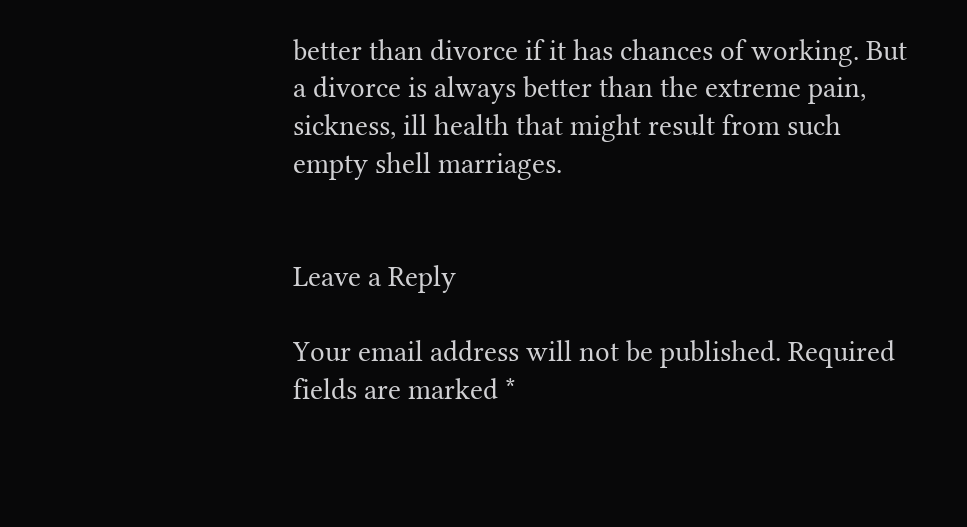better than divorce if it has chances of working. But a divorce is always better than the extreme pain, sickness, ill health that might result from such empty shell marriages.


Leave a Reply

Your email address will not be published. Required fields are marked *